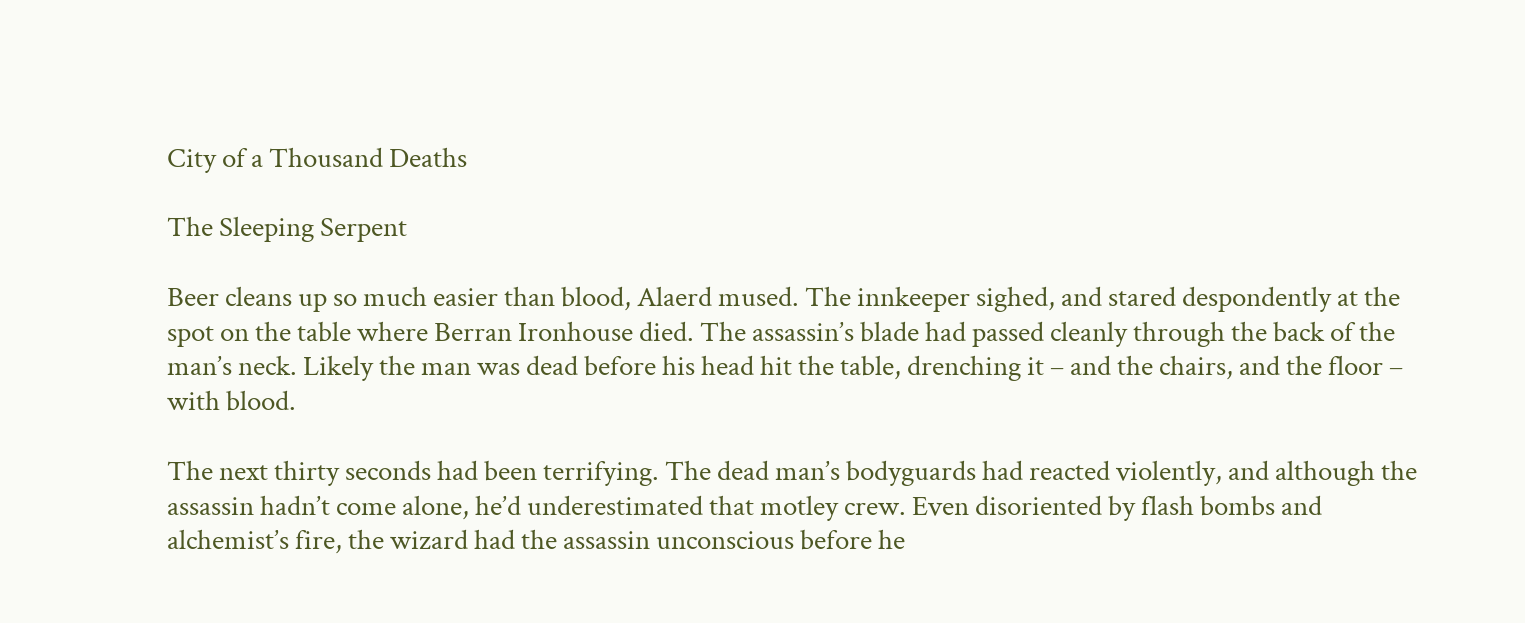City of a Thousand Deaths

The Sleeping Serpent

Beer cleans up so much easier than blood, Alaerd mused. The innkeeper sighed, and stared despondently at the spot on the table where Berran Ironhouse died. The assassin’s blade had passed cleanly through the back of the man’s neck. Likely the man was dead before his head hit the table, drenching it – and the chairs, and the floor – with blood.

The next thirty seconds had been terrifying. The dead man’s bodyguards had reacted violently, and although the assassin hadn’t come alone, he’d underestimated that motley crew. Even disoriented by flash bombs and alchemist’s fire, the wizard had the assassin unconscious before he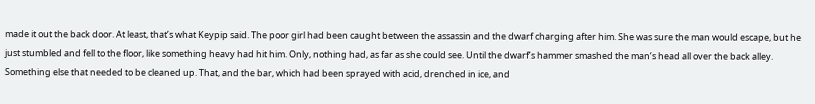made it out the back door. At least, that’s what Keypip said. The poor girl had been caught between the assassin and the dwarf charging after him. She was sure the man would escape, but he just stumbled and fell to the floor, like something heavy had hit him. Only, nothing had, as far as she could see. Until the dwarf’s hammer smashed the man’s head all over the back alley.
Something else that needed to be cleaned up. That, and the bar, which had been sprayed with acid, drenched in ice, and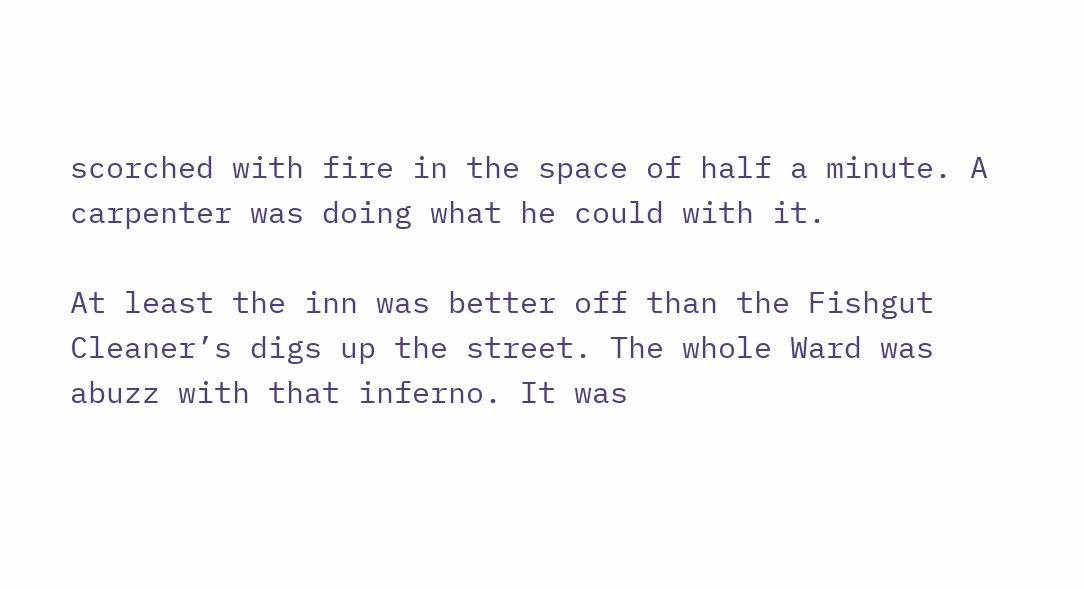scorched with fire in the space of half a minute. A carpenter was doing what he could with it.

At least the inn was better off than the Fishgut Cleaner’s digs up the street. The whole Ward was abuzz with that inferno. It was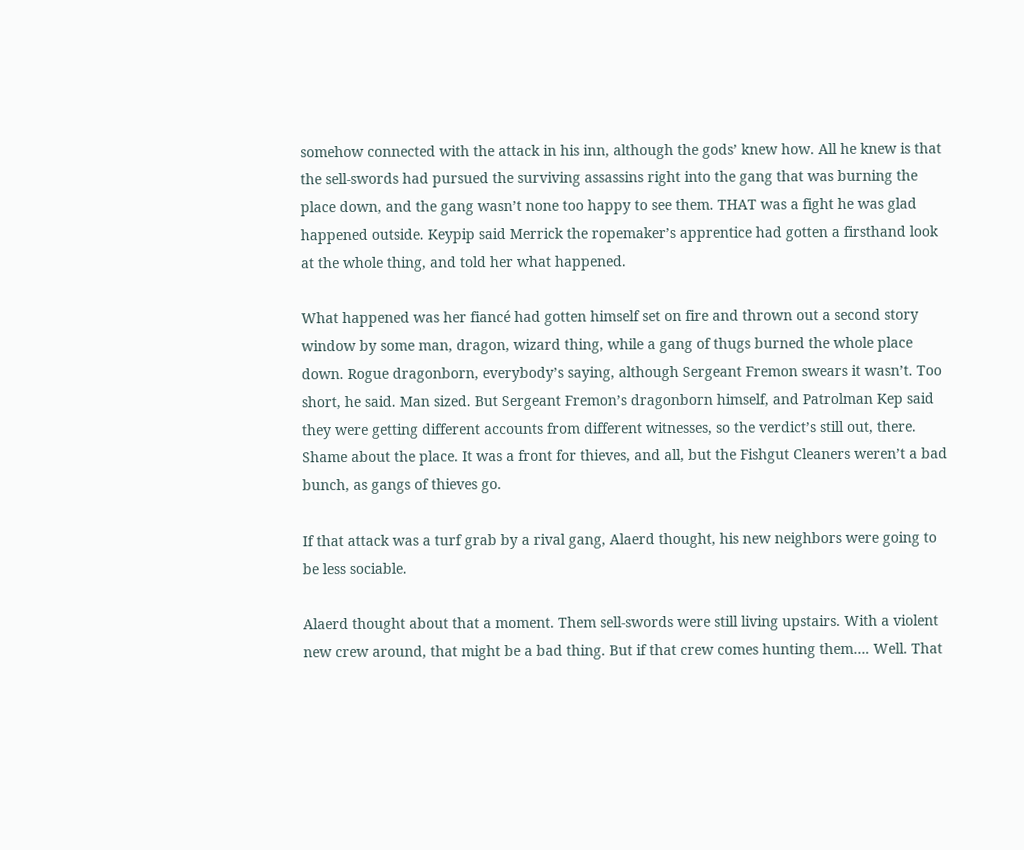somehow connected with the attack in his inn, although the gods’ knew how. All he knew is that the sell-swords had pursued the surviving assassins right into the gang that was burning the place down, and the gang wasn’t none too happy to see them. THAT was a fight he was glad happened outside. Keypip said Merrick the ropemaker’s apprentice had gotten a firsthand look at the whole thing, and told her what happened.

What happened was her fiancé had gotten himself set on fire and thrown out a second story window by some man, dragon, wizard thing, while a gang of thugs burned the whole place down. Rogue dragonborn, everybody’s saying, although Sergeant Fremon swears it wasn’t. Too short, he said. Man sized. But Sergeant Fremon’s dragonborn himself, and Patrolman Kep said they were getting different accounts from different witnesses, so the verdict’s still out, there. Shame about the place. It was a front for thieves, and all, but the Fishgut Cleaners weren’t a bad bunch, as gangs of thieves go.

If that attack was a turf grab by a rival gang, Alaerd thought, his new neighbors were going to be less sociable.

Alaerd thought about that a moment. Them sell-swords were still living upstairs. With a violent new crew around, that might be a bad thing. But if that crew comes hunting them…. Well. That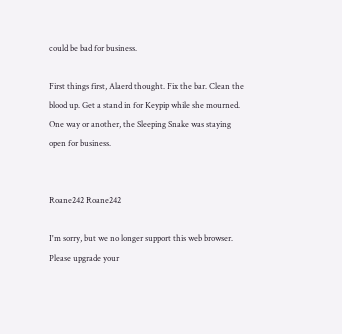could be bad for business.

First things first, Alaerd thought. Fix the bar. Clean the blood up. Get a stand in for Keypip while she mourned. One way or another, the Sleeping Snake was staying open for business.


Roane242 Roane242

I'm sorry, but we no longer support this web browser. Please upgrade your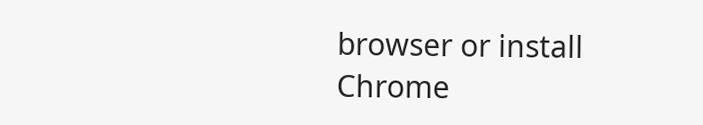browser or install Chrome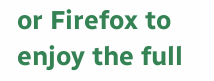or Firefox to enjoy the full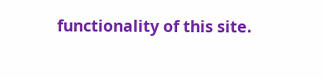functionality of this site.